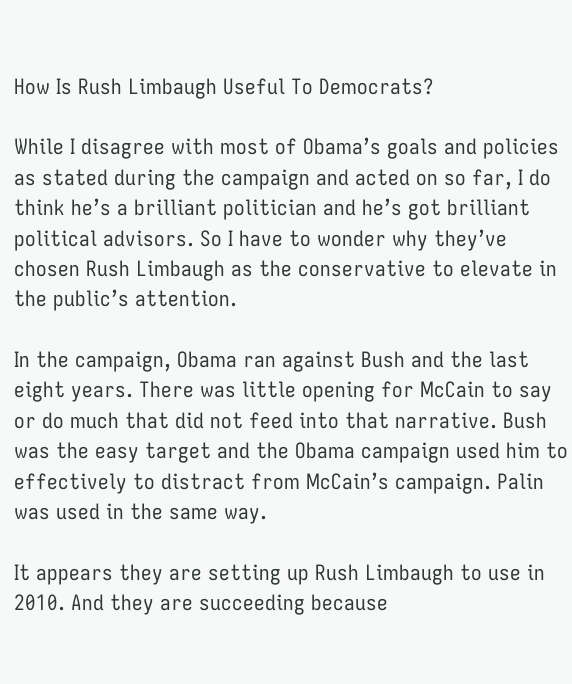How Is Rush Limbaugh Useful To Democrats?

While I disagree with most of Obama’s goals and policies as stated during the campaign and acted on so far, I do think he’s a brilliant politician and he’s got brilliant political advisors. So I have to wonder why they’ve chosen Rush Limbaugh as the conservative to elevate in the public’s attention.

In the campaign, Obama ran against Bush and the last eight years. There was little opening for McCain to say or do much that did not feed into that narrative. Bush was the easy target and the Obama campaign used him to effectively to distract from McCain’s campaign. Palin was used in the same way.

It appears they are setting up Rush Limbaugh to use in 2010. And they are succeeding because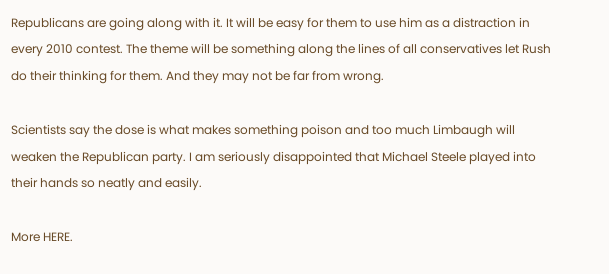Republicans are going along with it. It will be easy for them to use him as a distraction in every 2010 contest. The theme will be something along the lines of all conservatives let Rush do their thinking for them. And they may not be far from wrong.

Scientists say the dose is what makes something poison and too much Limbaugh will weaken the Republican party. I am seriously disappointed that Michael Steele played into their hands so neatly and easily.

More HERE.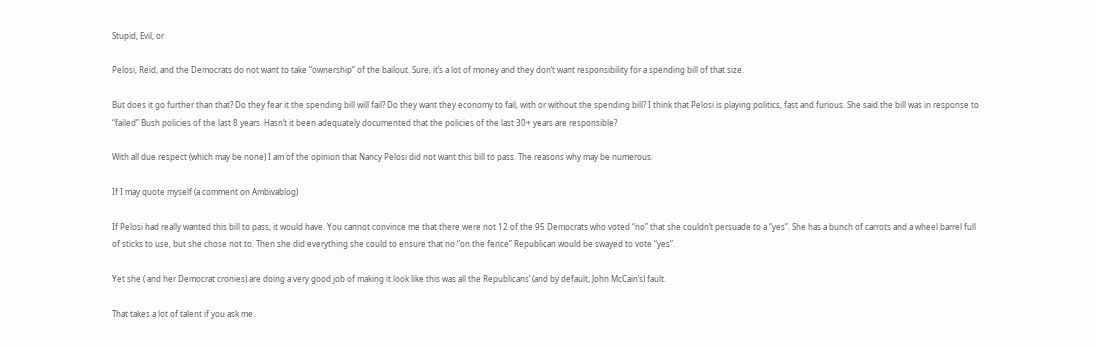Stupid, Evil, or

Pelosi, Reid, and the Democrats do not want to take “ownership” of the bailout. Sure, it’s a lot of money and they don’t want responsibility for a spending bill of that size.

But does it go further than that? Do they fear it the spending bill will fail? Do they want they economy to fail, with or without the spending bill? I think that Pelosi is playing politics, fast and furious. She said the bill was in response to “failed” Bush policies of the last 8 years. Hasn’t it been adequately documented that the policies of the last 30+ years are responsible?

With all due respect (which may be none) I am of the opinion that Nancy Pelosi did not want this bill to pass. The reasons why may be numerous.

If I may quote myself (a comment on Ambivablog)

If Pelosi had really wanted this bill to pass, it would have. You cannot convince me that there were not 12 of the 95 Democrats who voted “no” that she couldn’t persuade to a “yes”. She has a bunch of carrots and a wheel barrel full of sticks to use, but she chose not to. Then she did everything she could to ensure that no “on the fence” Republican would be swayed to vote “yes”.

Yet she ( and her Democrat cronies) are doing a very good job of making it look like this was all the Republicans’ (and by default, John McCain’s) fault.

That takes a lot of talent if you ask me.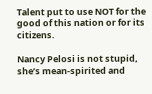Talent put to use NOT for the good of this nation or for its citizens.

Nancy Pelosi is not stupid, she’s mean-spirited and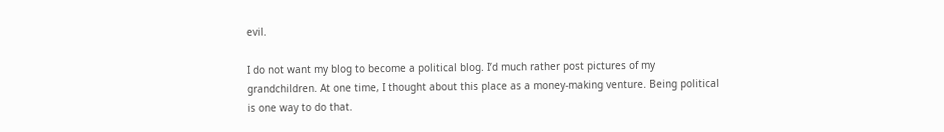evil.

I do not want my blog to become a political blog. I’d much rather post pictures of my grandchildren. At one time, I thought about this place as a money-making venture. Being political is one way to do that.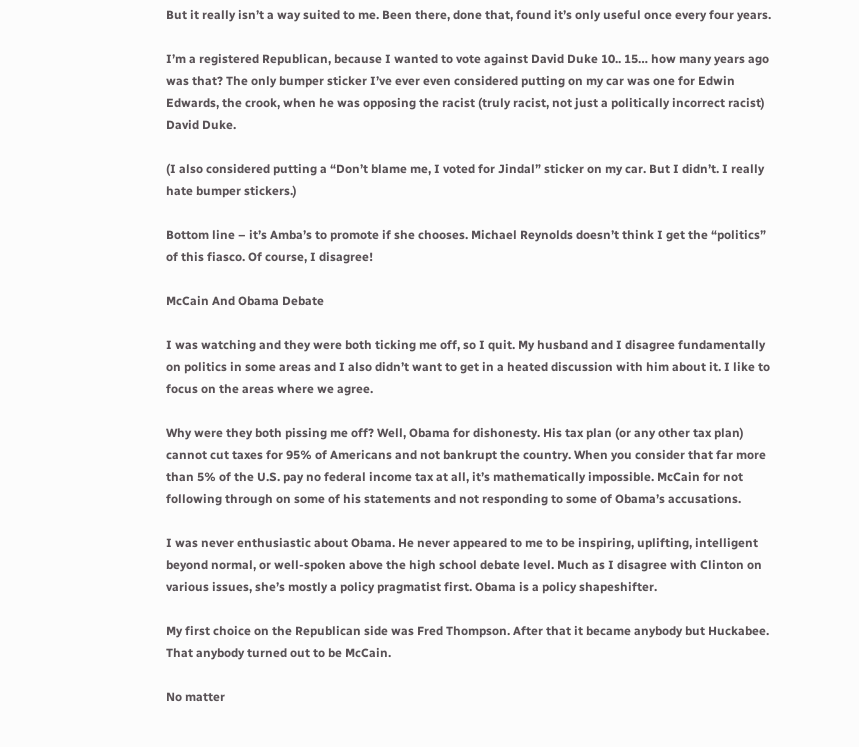But it really isn’t a way suited to me. Been there, done that, found it’s only useful once every four years.

I’m a registered Republican, because I wanted to vote against David Duke 10.. 15… how many years ago was that? The only bumper sticker I’ve ever even considered putting on my car was one for Edwin Edwards, the crook, when he was opposing the racist (truly racist, not just a politically incorrect racist) David Duke.

(I also considered putting a “Don’t blame me, I voted for Jindal” sticker on my car. But I didn’t. I really hate bumper stickers.)

Bottom line – it’s Amba’s to promote if she chooses. Michael Reynolds doesn’t think I get the “politics” of this fiasco. Of course, I disagree!

McCain And Obama Debate

I was watching and they were both ticking me off, so I quit. My husband and I disagree fundamentally on politics in some areas and I also didn’t want to get in a heated discussion with him about it. I like to focus on the areas where we agree.

Why were they both pissing me off? Well, Obama for dishonesty. His tax plan (or any other tax plan) cannot cut taxes for 95% of Americans and not bankrupt the country. When you consider that far more than 5% of the U.S. pay no federal income tax at all, it’s mathematically impossible. McCain for not following through on some of his statements and not responding to some of Obama’s accusations.

I was never enthusiastic about Obama. He never appeared to me to be inspiring, uplifting, intelligent beyond normal, or well-spoken above the high school debate level. Much as I disagree with Clinton on various issues, she’s mostly a policy pragmatist first. Obama is a policy shapeshifter.

My first choice on the Republican side was Fred Thompson. After that it became anybody but Huckabee. That anybody turned out to be McCain.

No matter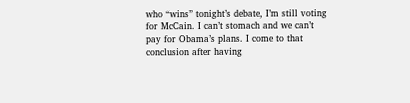who “wins” tonight’s debate, I’m still voting for McCain. I can’t stomach and we can’t pay for Obama’s plans. I come to that conclusion after having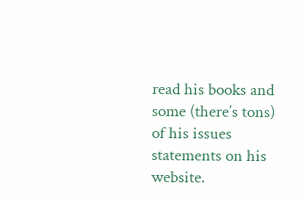read his books and some (there’s tons) of his issues statements on his website.